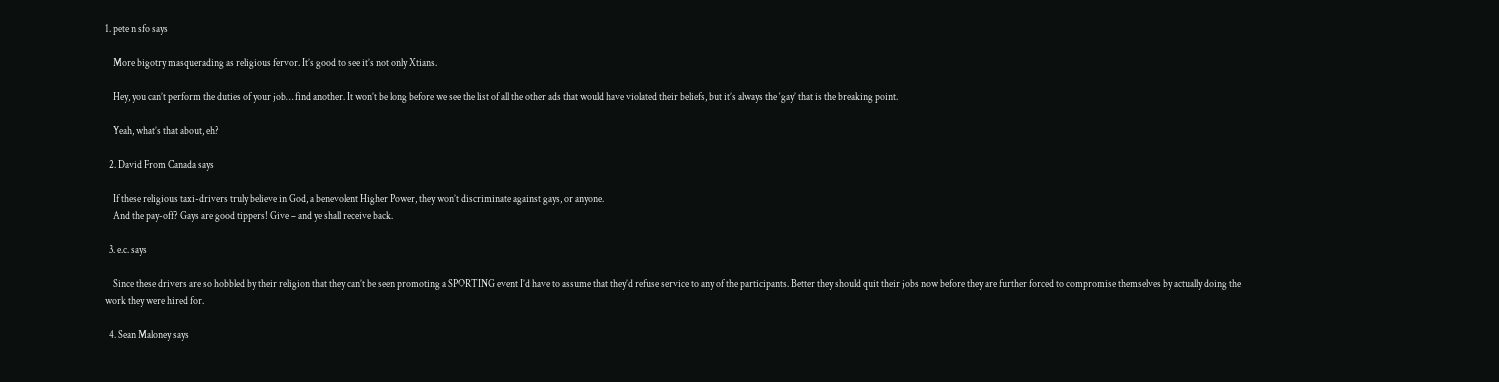1. pete n sfo says

    More bigotry masquerading as religious fervor. It’s good to see it’s not only Xtians.

    Hey, you can’t perform the duties of your job… find another. It won’t be long before we see the list of all the other ads that would have violated their beliefs, but it’s always the ‘gay’ that is the breaking point.

    Yeah, what’s that about, eh?

  2. David From Canada says

    If these religious taxi-drivers truly believe in God, a benevolent Higher Power, they won’t discriminate against gays, or anyone.
    And the pay-off? Gays are good tippers! Give – and ye shall receive back.

  3. e.c. says

    Since these drivers are so hobbled by their religion that they can’t be seen promoting a SPORTING event I’d have to assume that they’d refuse service to any of the participants. Better they should quit their jobs now before they are further forced to compromise themselves by actually doing the work they were hired for.

  4. Sean Maloney says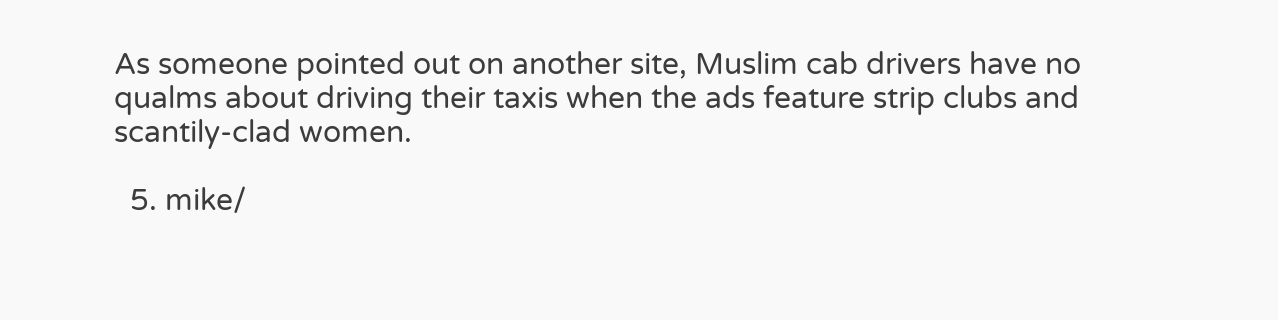As someone pointed out on another site, Muslim cab drivers have no qualms about driving their taxis when the ads feature strip clubs and scantily-clad women.

  5. mike/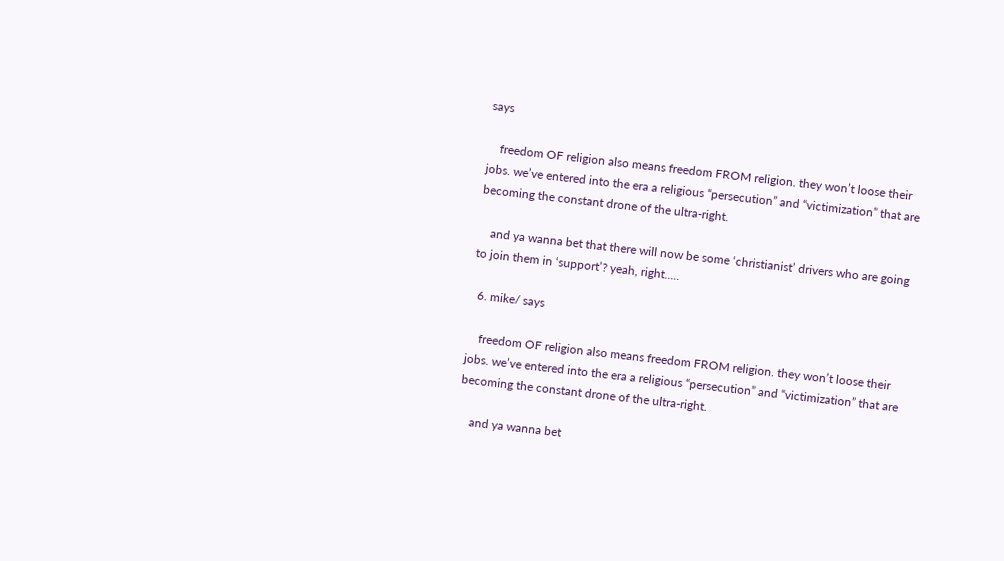says

    freedom OF religion also means freedom FROM religion. they won’t loose their jobs. we’ve entered into the era a religious “persecution” and “victimization” that are becoming the constant drone of the ultra-right.

    and ya wanna bet that there will now be some ‘christianist’ drivers who are going to join them in ‘support’? yeah, right…..

  6. mike/ says

    freedom OF religion also means freedom FROM religion. they won’t loose their jobs. we’ve entered into the era a religious “persecution” and “victimization” that are becoming the constant drone of the ultra-right.

    and ya wanna bet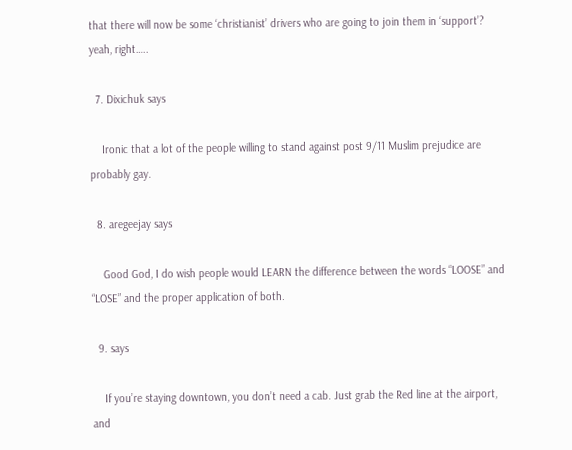that there will now be some ‘christianist’ drivers who are going to join them in ‘support’? yeah, right…..

  7. Dixichuk says

    Ironic that a lot of the people willing to stand against post 9/11 Muslim prejudice are probably gay.

  8. aregeejay says

    Good God, I do wish people would LEARN the difference between the words “LOOSE” and “LOSE” and the proper application of both.

  9. says

    If you’re staying downtown, you don’t need a cab. Just grab the Red line at the airport, and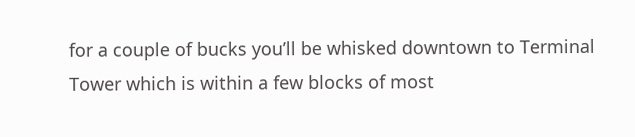for a couple of bucks you’ll be whisked downtown to Terminal Tower which is within a few blocks of most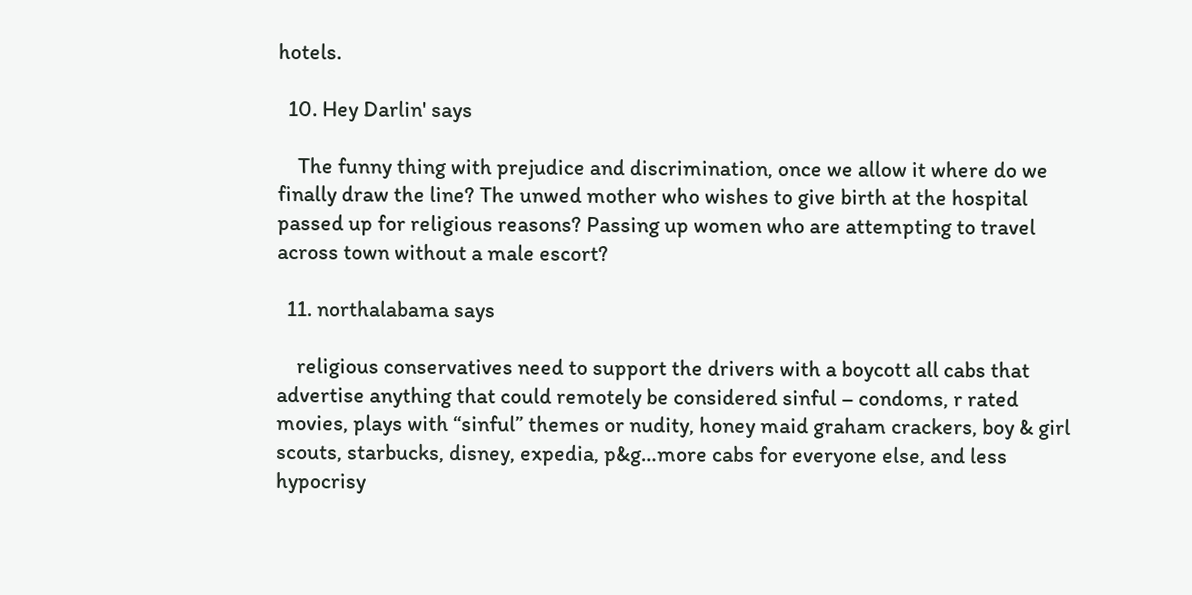hotels.

  10. Hey Darlin' says

    The funny thing with prejudice and discrimination, once we allow it where do we finally draw the line? The unwed mother who wishes to give birth at the hospital passed up for religious reasons? Passing up women who are attempting to travel across town without a male escort?

  11. northalabama says

    religious conservatives need to support the drivers with a boycott all cabs that advertise anything that could remotely be considered sinful – condoms, r rated movies, plays with “sinful” themes or nudity, honey maid graham crackers, boy & girl scouts, starbucks, disney, expedia, p&g…more cabs for everyone else, and less hypocrisy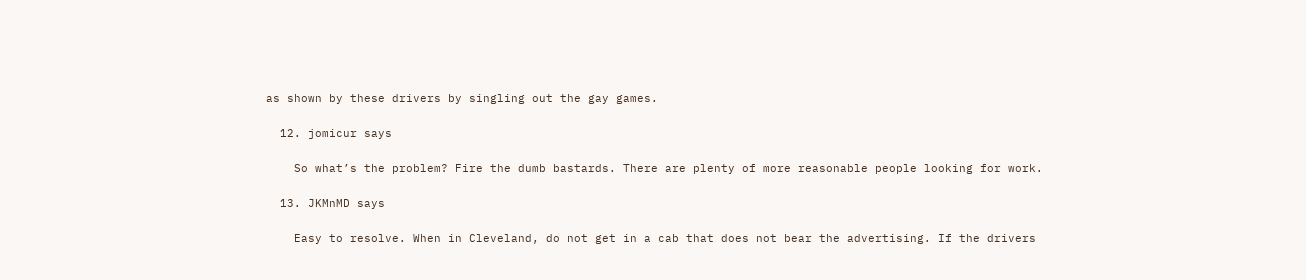as shown by these drivers by singling out the gay games.

  12. jomicur says

    So what’s the problem? Fire the dumb bastards. There are plenty of more reasonable people looking for work.

  13. JKMnMD says

    Easy to resolve. When in Cleveland, do not get in a cab that does not bear the advertising. If the drivers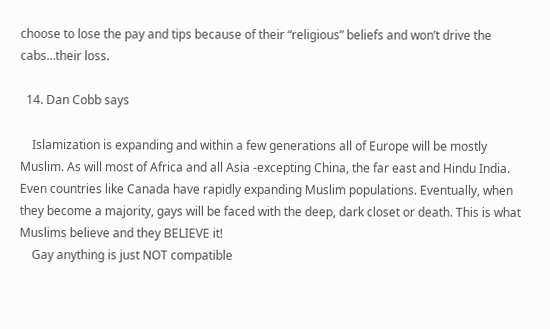choose to lose the pay and tips because of their “religious” beliefs and won’t drive the cabs…their loss.

  14. Dan Cobb says

    Islamization is expanding and within a few generations all of Europe will be mostly Muslim. As will most of Africa and all Asia -excepting China, the far east and Hindu India. Even countries like Canada have rapidly expanding Muslim populations. Eventually, when they become a majority, gays will be faced with the deep, dark closet or death. This is what Muslims believe and they BELIEVE it!
    Gay anything is just NOT compatible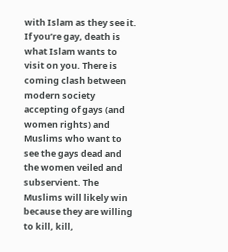with Islam as they see it. If you’re gay, death is what Islam wants to visit on you. There is coming clash between modern society accepting of gays (and women rights) and Muslims who want to see the gays dead and the women veiled and subservient. The Muslims will likely win because they are willing to kill, kill,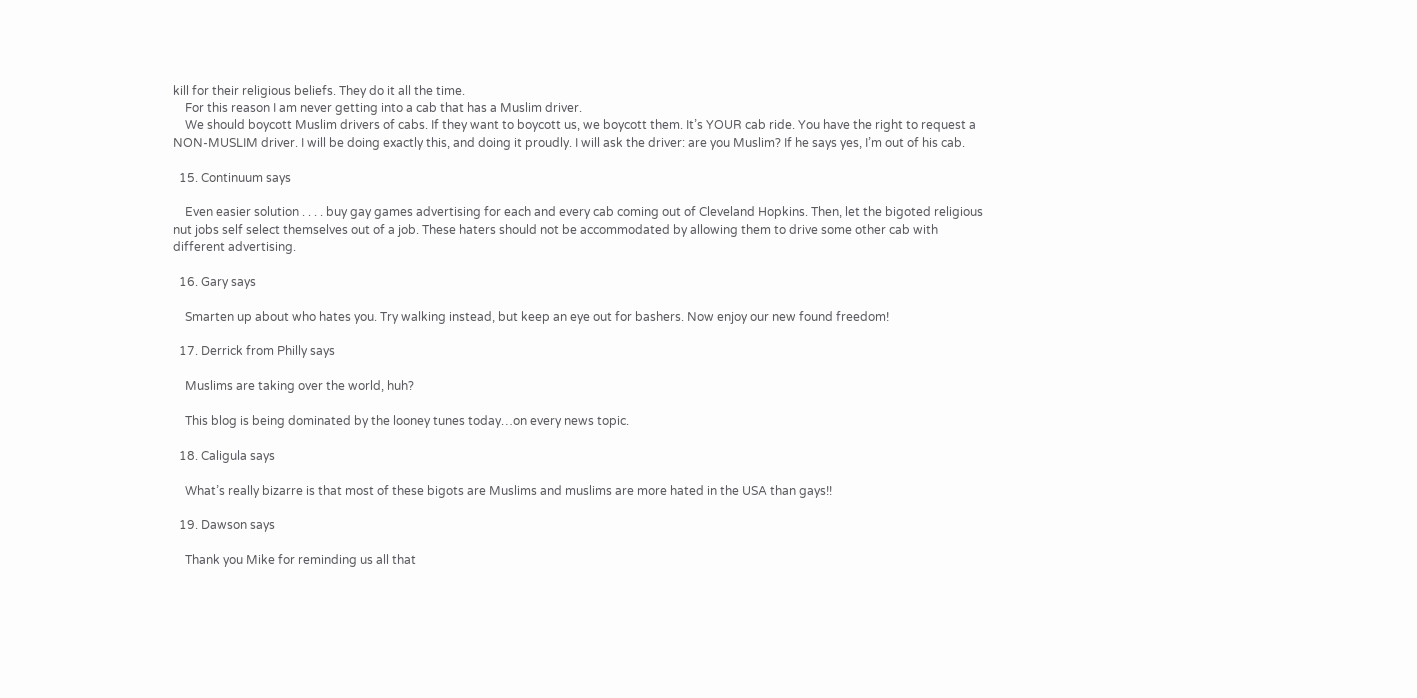kill for their religious beliefs. They do it all the time.
    For this reason I am never getting into a cab that has a Muslim driver.
    We should boycott Muslim drivers of cabs. If they want to boycott us, we boycott them. It’s YOUR cab ride. You have the right to request a NON-MUSLIM driver. I will be doing exactly this, and doing it proudly. I will ask the driver: are you Muslim? If he says yes, I’m out of his cab.

  15. Continuum says

    Even easier solution . . . . buy gay games advertising for each and every cab coming out of Cleveland Hopkins. Then, let the bigoted religious nut jobs self select themselves out of a job. These haters should not be accommodated by allowing them to drive some other cab with different advertising.

  16. Gary says

    Smarten up about who hates you. Try walking instead, but keep an eye out for bashers. Now enjoy our new found freedom!

  17. Derrick from Philly says

    Muslims are taking over the world, huh?

    This blog is being dominated by the looney tunes today…on every news topic.

  18. Caligula says

    What’s really bizarre is that most of these bigots are Muslims and muslims are more hated in the USA than gays!!

  19. Dawson says

    Thank you Mike for reminding us all that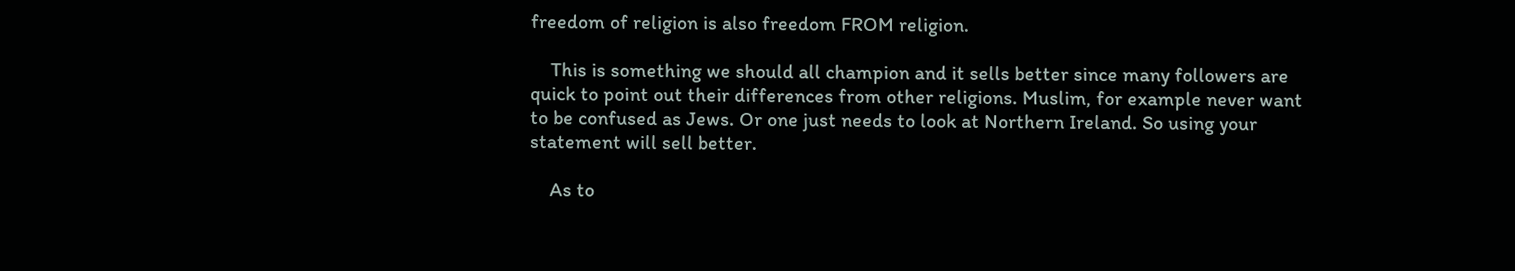freedom of religion is also freedom FROM religion.

    This is something we should all champion and it sells better since many followers are quick to point out their differences from other religions. Muslim, for example never want to be confused as Jews. Or one just needs to look at Northern Ireland. So using your statement will sell better.

    As to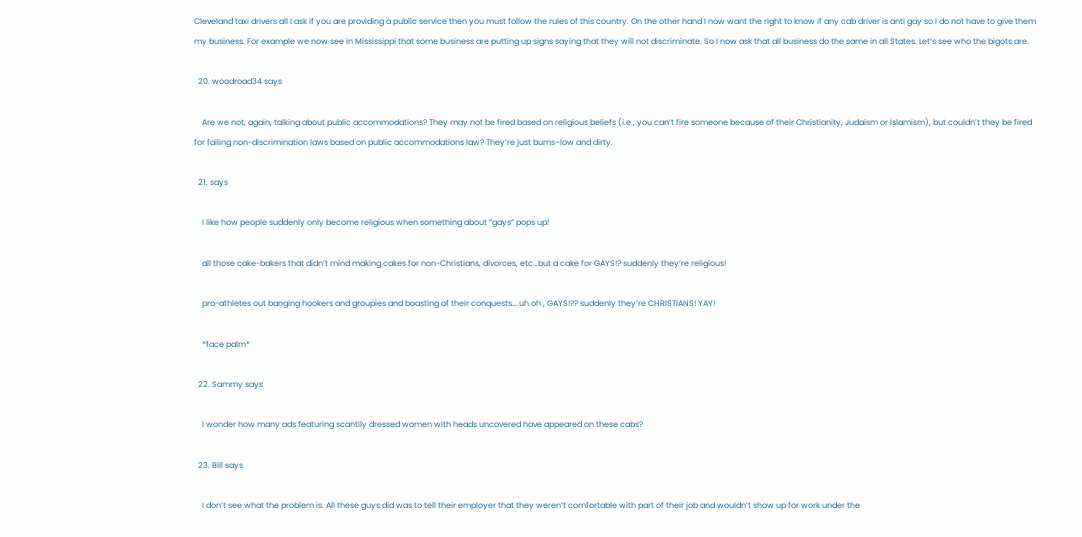Cleveland taxi drivers all I ask if you are providing a public service then you must follow the rules of this country. On the other hand I now want the right to know if any cab driver is anti gay so I do not have to give them my business. For example we now see in Mississippi that some business are putting up signs saying that they will not discriminate. So I now ask that all business do the same in all States. Let’s see who the bigots are.

  20. woodroad34 says

    Are we not, again, talking about public accommodations? They may not be fired based on religious beliefs (i.e., you can’t fire someone because of their Christianity, Judaism or Islamism), but couldn’t they be fired for failing non-discrimination laws based on public accommodations law? They’re just bums–low and dirty.

  21. says

    I like how people suddenly only become religious when something about “gays” pops up!

    all those cake-bakers that didn’t mind making cakes for non-Christians, divorces, etc…but a cake for GAYS!? suddenly they’re religious!

    pro-athletes out banging hookers and groupies and boasting of their conquests….uh oh , GAYS!?? suddenly they’re CHRISTIANS! YAY!

    *face palm*

  22. Sammy says

    I wonder how many ads featuring scantily dressed women with heads uncovered have appeared on these cabs?

  23. Bill says

    I don’t see what the problem is. All these guys did was to tell their employer that they weren’t comfortable with part of their job and wouldn’t show up for work under the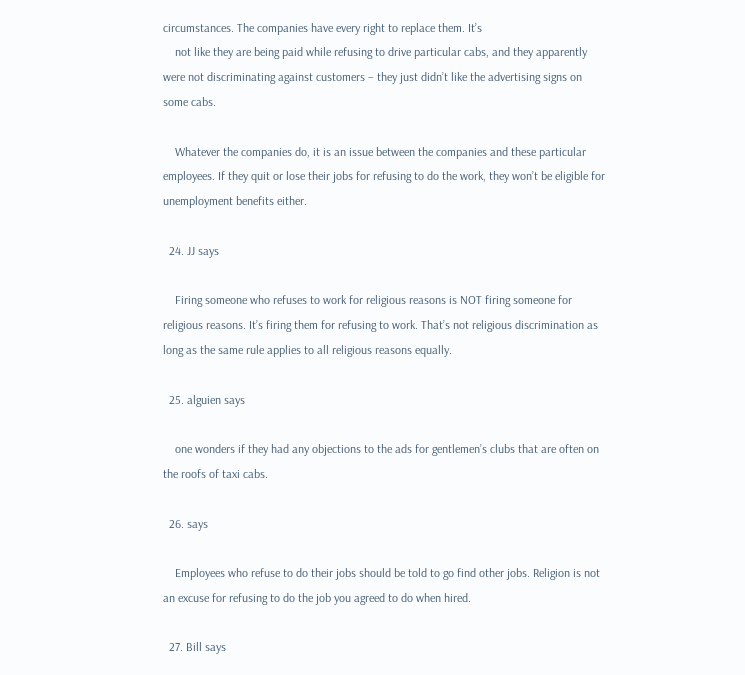circumstances. The companies have every right to replace them. It’s
    not like they are being paid while refusing to drive particular cabs, and they apparently were not discriminating against customers – they just didn’t like the advertising signs on some cabs.

    Whatever the companies do, it is an issue between the companies and these particular employees. If they quit or lose their jobs for refusing to do the work, they won’t be eligible for unemployment benefits either.

  24. JJ says

    Firing someone who refuses to work for religious reasons is NOT firing someone for religious reasons. It’s firing them for refusing to work. That’s not religious discrimination as long as the same rule applies to all religious reasons equally.

  25. alguien says

    one wonders if they had any objections to the ads for gentlemen’s clubs that are often on the roofs of taxi cabs.

  26. says

    Employees who refuse to do their jobs should be told to go find other jobs. Religion is not an excuse for refusing to do the job you agreed to do when hired.

  27. Bill says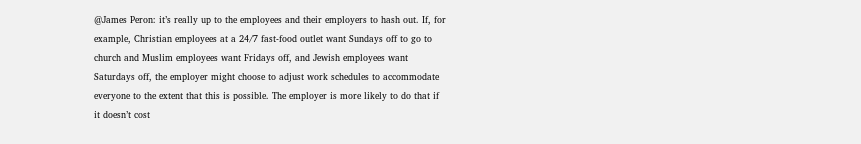@James Peron: it’s really up to the employees and their employers to hash out. If, for example, Christian employees at a 24/7 fast-food outlet want Sundays off to go to church and Muslim employees want Fridays off, and Jewish employees want Saturdays off, the employer might choose to adjust work schedules to accommodate everyone to the extent that this is possible. The employer is more likely to do that if it doesn’t cost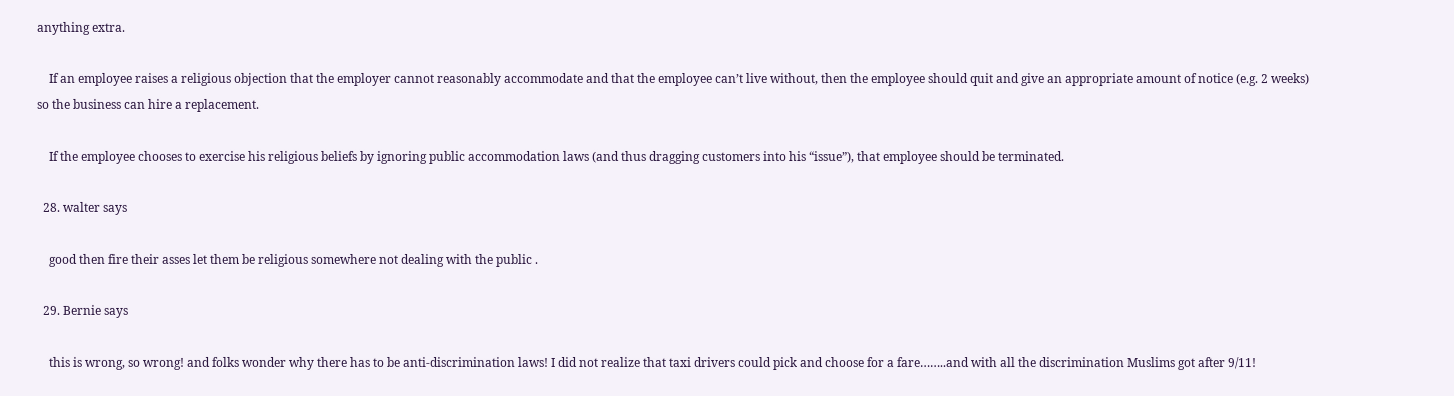anything extra.

    If an employee raises a religious objection that the employer cannot reasonably accommodate and that the employee can’t live without, then the employee should quit and give an appropriate amount of notice (e.g. 2 weeks) so the business can hire a replacement.

    If the employee chooses to exercise his religious beliefs by ignoring public accommodation laws (and thus dragging customers into his “issue”), that employee should be terminated.

  28. walter says

    good then fire their asses let them be religious somewhere not dealing with the public .

  29. Bernie says

    this is wrong, so wrong! and folks wonder why there has to be anti-discrimination laws! I did not realize that taxi drivers could pick and choose for a fare……..and with all the discrimination Muslims got after 9/11!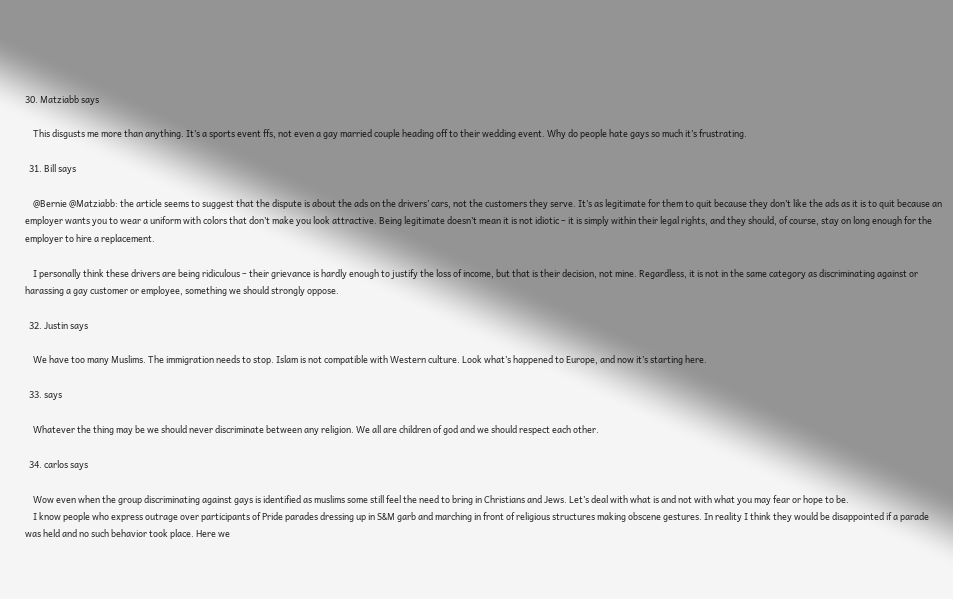30. Matziabb says

    This disgusts me more than anything. It’s a sports event ffs, not even a gay married couple heading off to their wedding event. Why do people hate gays so much it’s frustrating.

  31. Bill says

    @Bernie @Matziabb: the article seems to suggest that the dispute is about the ads on the drivers’ cars, not the customers they serve. It’s as legitimate for them to quit because they don’t like the ads as it is to quit because an employer wants you to wear a uniform with colors that don’t make you look attractive. Being legitimate doesn’t mean it is not idiotic – it is simply within their legal rights, and they should, of course, stay on long enough for the employer to hire a replacement.

    I personally think these drivers are being ridiculous – their grievance is hardly enough to justify the loss of income, but that is their decision, not mine. Regardless, it is not in the same category as discriminating against or harassing a gay customer or employee, something we should strongly oppose.

  32. Justin says

    We have too many Muslims. The immigration needs to stop. Islam is not compatible with Western culture. Look what’s happened to Europe, and now it’s starting here.

  33. says

    Whatever the thing may be we should never discriminate between any religion. We all are children of god and we should respect each other.

  34. carlos says

    Wow even when the group discriminating against gays is identified as muslims some still feel the need to bring in Christians and Jews. Let’s deal with what is and not with what you may fear or hope to be.
    I know people who express outrage over participants of Pride parades dressing up in S&M garb and marching in front of religious structures making obscene gestures. In reality I think they would be disappointed if a parade was held and no such behavior took place. Here we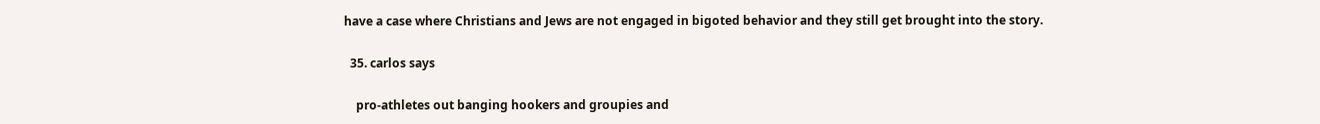have a case where Christians and Jews are not engaged in bigoted behavior and they still get brought into the story.

  35. carlos says

    pro-athletes out banging hookers and groupies and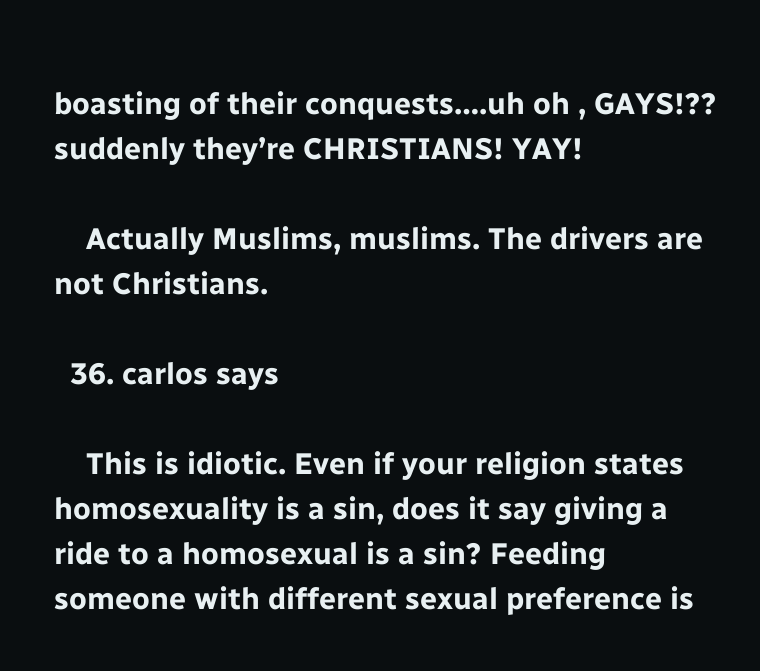boasting of their conquests….uh oh , GAYS!?? suddenly they’re CHRISTIANS! YAY!

    Actually Muslims, muslims. The drivers are not Christians.

  36. carlos says

    This is idiotic. Even if your religion states homosexuality is a sin, does it say giving a ride to a homosexual is a sin? Feeding someone with different sexual preference is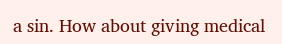a sin. How about giving medical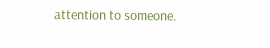attention to someone.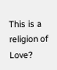This is a religion of Love?